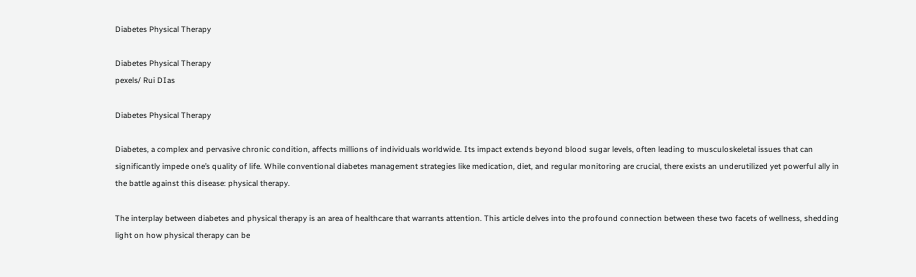Diabetes Physical Therapy

Diabetes Physical Therapy
pexels/ Rui DIas

Diabetes Physical Therapy

Diabetes, a complex and pervasive chronic condition, affects millions of individuals worldwide. Its impact extends beyond blood sugar levels, often leading to musculoskeletal issues that can significantly impede one’s quality of life. While conventional diabetes management strategies like medication, diet, and regular monitoring are crucial, there exists an underutilized yet powerful ally in the battle against this disease: physical therapy.

The interplay between diabetes and physical therapy is an area of healthcare that warrants attention. This article delves into the profound connection between these two facets of wellness, shedding light on how physical therapy can be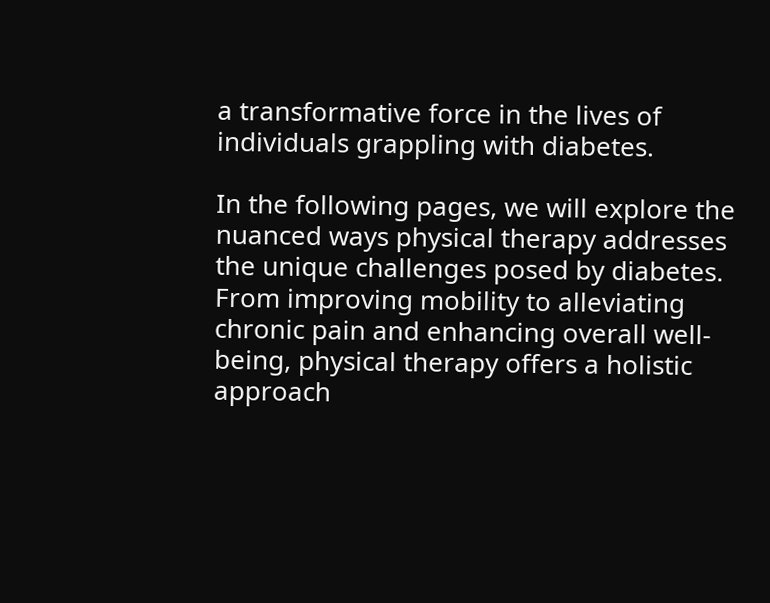a transformative force in the lives of individuals grappling with diabetes.

In the following pages, we will explore the nuanced ways physical therapy addresses the unique challenges posed by diabetes. From improving mobility to alleviating chronic pain and enhancing overall well-being, physical therapy offers a holistic approach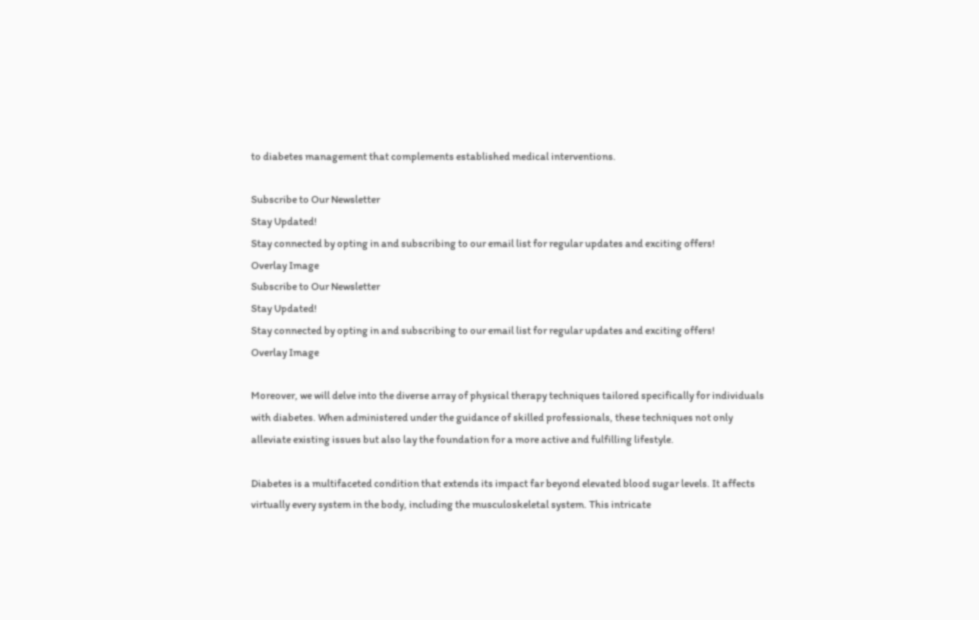to diabetes management that complements established medical interventions.

Subscribe to Our Newsletter
Stay Updated!
Stay connected by opting in and subscribing to our email list for regular updates and exciting offers!
Overlay Image
Subscribe to Our Newsletter
Stay Updated!
Stay connected by opting in and subscribing to our email list for regular updates and exciting offers!
Overlay Image

Moreover, we will delve into the diverse array of physical therapy techniques tailored specifically for individuals with diabetes. When administered under the guidance of skilled professionals, these techniques not only alleviate existing issues but also lay the foundation for a more active and fulfilling lifestyle.

Diabetes is a multifaceted condition that extends its impact far beyond elevated blood sugar levels. It affects virtually every system in the body, including the musculoskeletal system. This intricate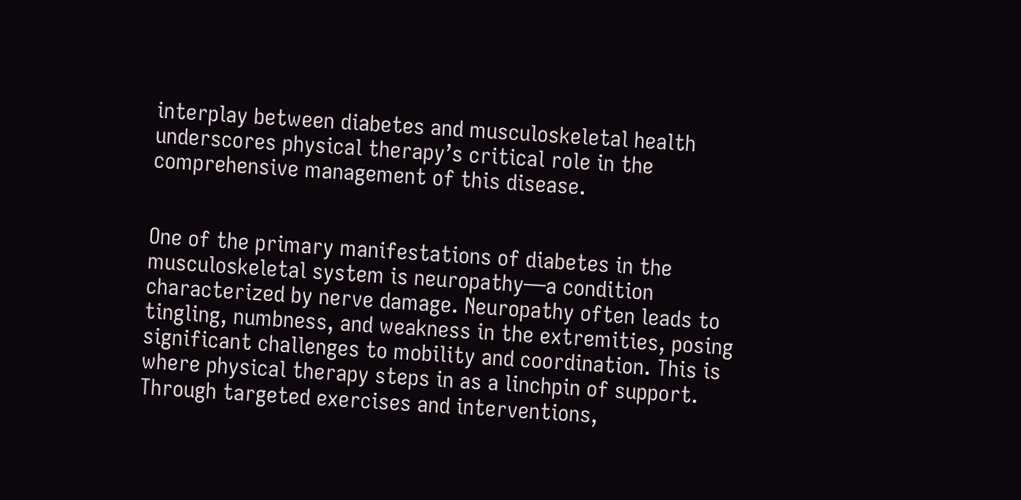interplay between diabetes and musculoskeletal health underscores physical therapy’s critical role in the comprehensive management of this disease.


One of the primary manifestations of diabetes in the musculoskeletal system is neuropathy—a condition characterized by nerve damage. Neuropathy often leads to tingling, numbness, and weakness in the extremities, posing significant challenges to mobility and coordination. This is where physical therapy steps in as a linchpin of support. Through targeted exercises and interventions,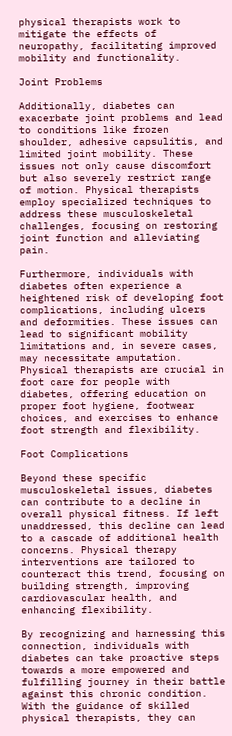physical therapists work to mitigate the effects of neuropathy, facilitating improved mobility and functionality.

Joint Problems

Additionally, diabetes can exacerbate joint problems and lead to conditions like frozen shoulder, adhesive capsulitis, and limited joint mobility. These issues not only cause discomfort but also severely restrict range of motion. Physical therapists employ specialized techniques to address these musculoskeletal challenges, focusing on restoring joint function and alleviating pain.

Furthermore, individuals with diabetes often experience a heightened risk of developing foot complications, including ulcers and deformities. These issues can lead to significant mobility limitations and, in severe cases, may necessitate amputation. Physical therapists are crucial in foot care for people with diabetes, offering education on proper foot hygiene, footwear choices, and exercises to enhance foot strength and flexibility.

Foot Complications

Beyond these specific musculoskeletal issues, diabetes can contribute to a decline in overall physical fitness. If left unaddressed, this decline can lead to a cascade of additional health concerns. Physical therapy interventions are tailored to counteract this trend, focusing on building strength, improving cardiovascular health, and enhancing flexibility.

By recognizing and harnessing this connection, individuals with diabetes can take proactive steps towards a more empowered and fulfilling journey in their battle against this chronic condition. With the guidance of skilled physical therapists, they can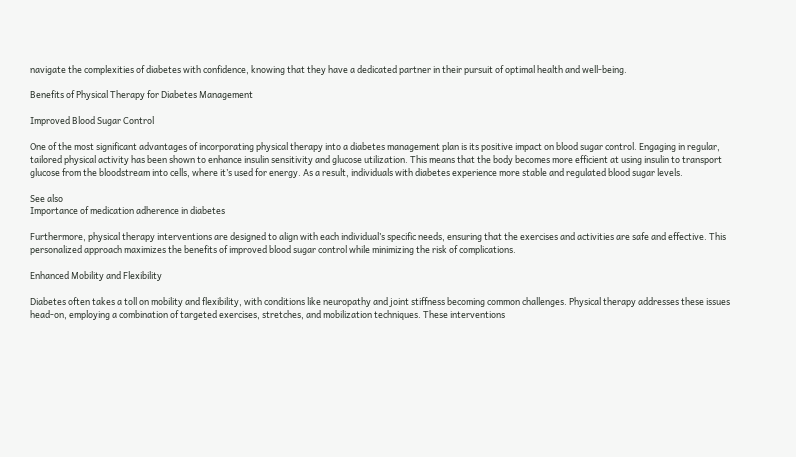navigate the complexities of diabetes with confidence, knowing that they have a dedicated partner in their pursuit of optimal health and well-being.

Benefits of Physical Therapy for Diabetes Management

Improved Blood Sugar Control

One of the most significant advantages of incorporating physical therapy into a diabetes management plan is its positive impact on blood sugar control. Engaging in regular, tailored physical activity has been shown to enhance insulin sensitivity and glucose utilization. This means that the body becomes more efficient at using insulin to transport glucose from the bloodstream into cells, where it’s used for energy. As a result, individuals with diabetes experience more stable and regulated blood sugar levels.

See also
Importance of medication adherence in diabetes

Furthermore, physical therapy interventions are designed to align with each individual’s specific needs, ensuring that the exercises and activities are safe and effective. This personalized approach maximizes the benefits of improved blood sugar control while minimizing the risk of complications.

Enhanced Mobility and Flexibility

Diabetes often takes a toll on mobility and flexibility, with conditions like neuropathy and joint stiffness becoming common challenges. Physical therapy addresses these issues head-on, employing a combination of targeted exercises, stretches, and mobilization techniques. These interventions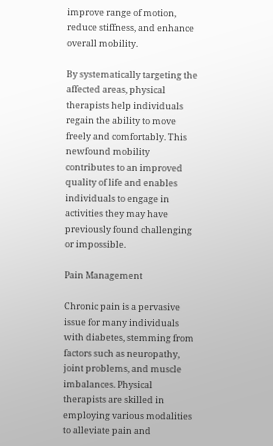improve range of motion, reduce stiffness, and enhance overall mobility.

By systematically targeting the affected areas, physical therapists help individuals regain the ability to move freely and comfortably. This newfound mobility contributes to an improved quality of life and enables individuals to engage in activities they may have previously found challenging or impossible.

Pain Management

Chronic pain is a pervasive issue for many individuals with diabetes, stemming from factors such as neuropathy, joint problems, and muscle imbalances. Physical therapists are skilled in employing various modalities to alleviate pain and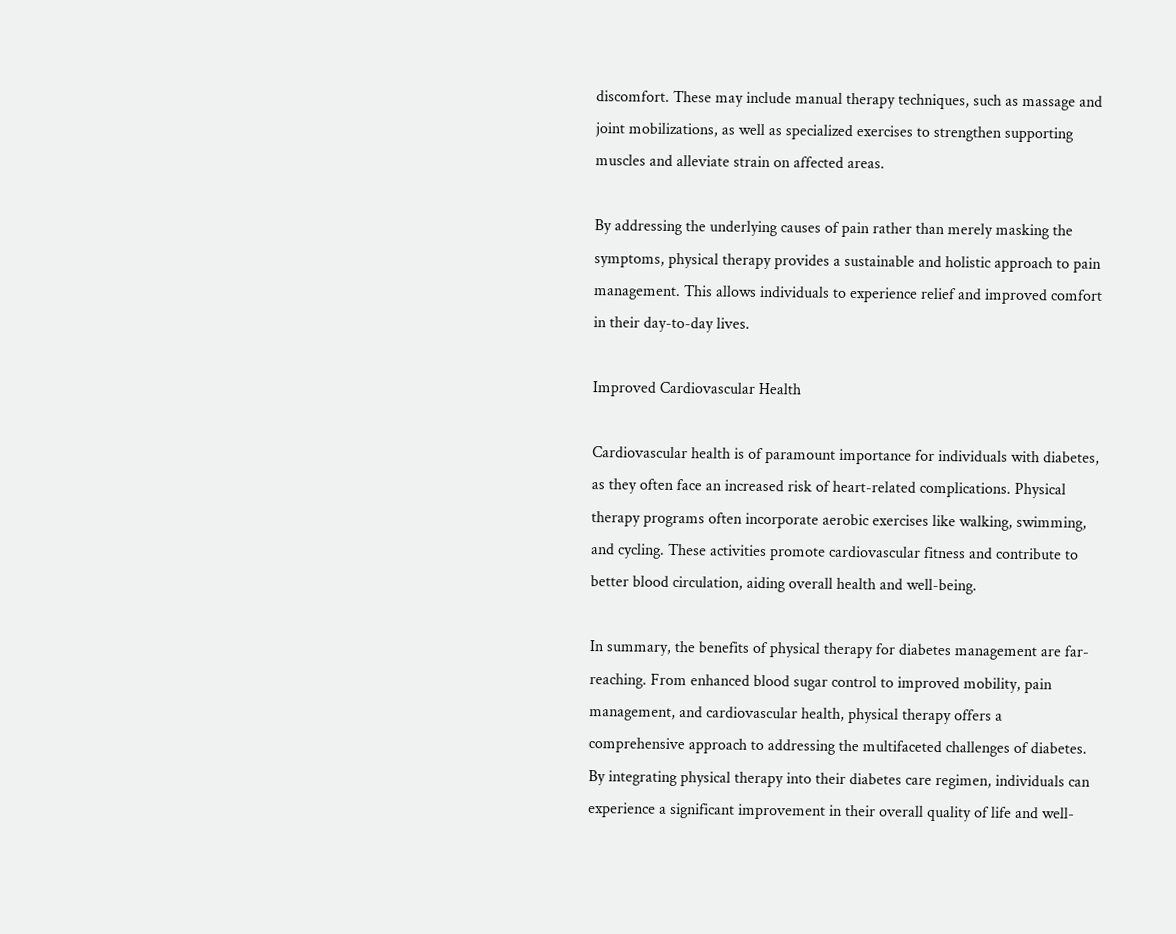discomfort. These may include manual therapy techniques, such as massage and joint mobilizations, as well as specialized exercises to strengthen supporting muscles and alleviate strain on affected areas.

By addressing the underlying causes of pain rather than merely masking the symptoms, physical therapy provides a sustainable and holistic approach to pain management. This allows individuals to experience relief and improved comfort in their day-to-day lives.

Improved Cardiovascular Health

Cardiovascular health is of paramount importance for individuals with diabetes, as they often face an increased risk of heart-related complications. Physical therapy programs often incorporate aerobic exercises like walking, swimming, and cycling. These activities promote cardiovascular fitness and contribute to better blood circulation, aiding overall health and well-being.

In summary, the benefits of physical therapy for diabetes management are far-reaching. From enhanced blood sugar control to improved mobility, pain management, and cardiovascular health, physical therapy offers a comprehensive approach to addressing the multifaceted challenges of diabetes. By integrating physical therapy into their diabetes care regimen, individuals can experience a significant improvement in their overall quality of life and well-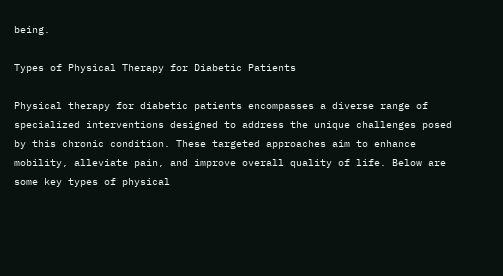being.

Types of Physical Therapy for Diabetic Patients

Physical therapy for diabetic patients encompasses a diverse range of specialized interventions designed to address the unique challenges posed by this chronic condition. These targeted approaches aim to enhance mobility, alleviate pain, and improve overall quality of life. Below are some key types of physical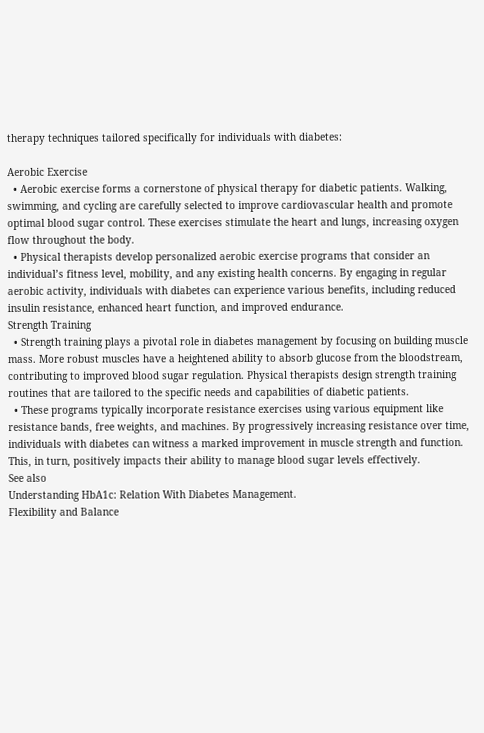therapy techniques tailored specifically for individuals with diabetes:

Aerobic Exercise
  • Aerobic exercise forms a cornerstone of physical therapy for diabetic patients. Walking, swimming, and cycling are carefully selected to improve cardiovascular health and promote optimal blood sugar control. These exercises stimulate the heart and lungs, increasing oxygen flow throughout the body.
  • Physical therapists develop personalized aerobic exercise programs that consider an individual’s fitness level, mobility, and any existing health concerns. By engaging in regular aerobic activity, individuals with diabetes can experience various benefits, including reduced insulin resistance, enhanced heart function, and improved endurance.
Strength Training
  • Strength training plays a pivotal role in diabetes management by focusing on building muscle mass. More robust muscles have a heightened ability to absorb glucose from the bloodstream, contributing to improved blood sugar regulation. Physical therapists design strength training routines that are tailored to the specific needs and capabilities of diabetic patients.
  • These programs typically incorporate resistance exercises using various equipment like resistance bands, free weights, and machines. By progressively increasing resistance over time, individuals with diabetes can witness a marked improvement in muscle strength and function. This, in turn, positively impacts their ability to manage blood sugar levels effectively.
See also
Understanding HbA1c: Relation With Diabetes Management.
Flexibility and Balance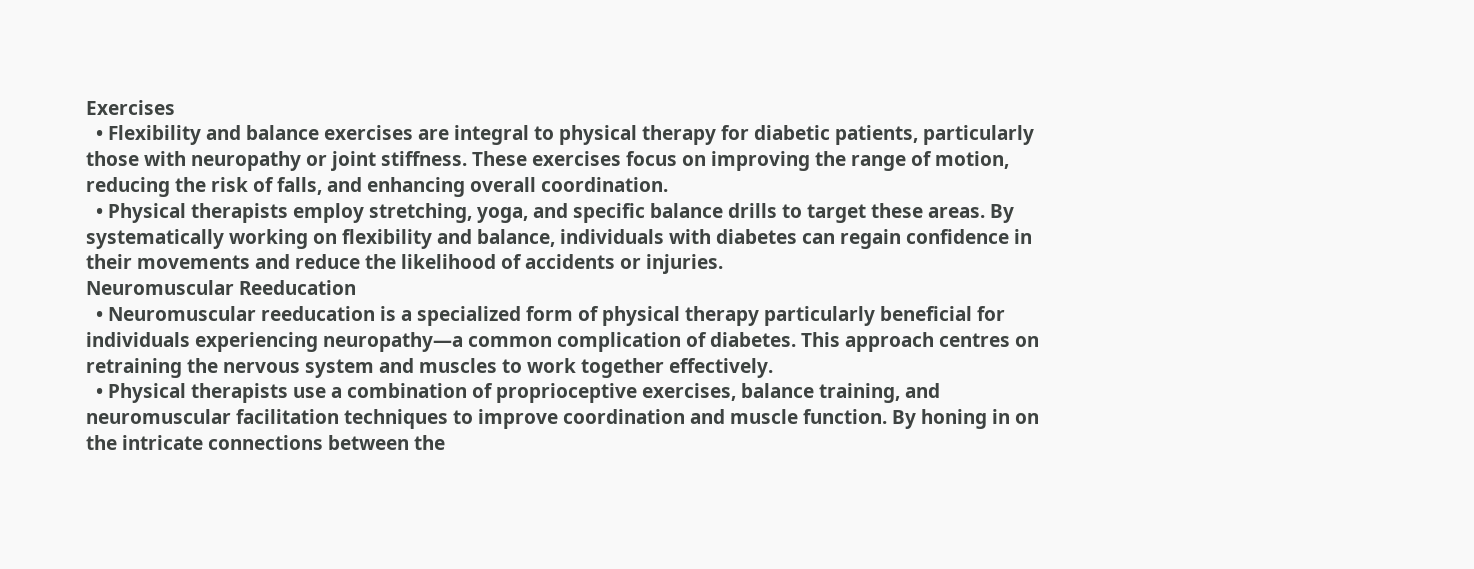Exercises
  • Flexibility and balance exercises are integral to physical therapy for diabetic patients, particularly those with neuropathy or joint stiffness. These exercises focus on improving the range of motion, reducing the risk of falls, and enhancing overall coordination.
  • Physical therapists employ stretching, yoga, and specific balance drills to target these areas. By systematically working on flexibility and balance, individuals with diabetes can regain confidence in their movements and reduce the likelihood of accidents or injuries.
Neuromuscular Reeducation
  • Neuromuscular reeducation is a specialized form of physical therapy particularly beneficial for individuals experiencing neuropathy—a common complication of diabetes. This approach centres on retraining the nervous system and muscles to work together effectively.
  • Physical therapists use a combination of proprioceptive exercises, balance training, and neuromuscular facilitation techniques to improve coordination and muscle function. By honing in on the intricate connections between the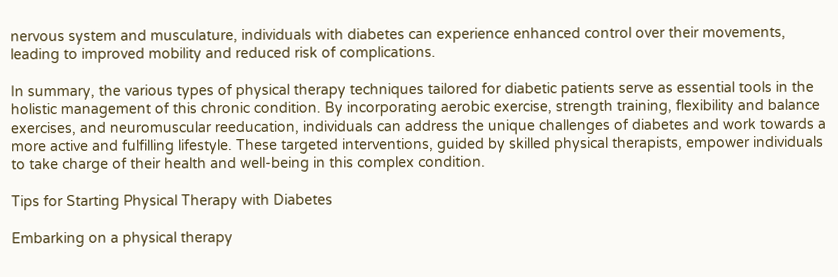nervous system and musculature, individuals with diabetes can experience enhanced control over their movements, leading to improved mobility and reduced risk of complications.

In summary, the various types of physical therapy techniques tailored for diabetic patients serve as essential tools in the holistic management of this chronic condition. By incorporating aerobic exercise, strength training, flexibility and balance exercises, and neuromuscular reeducation, individuals can address the unique challenges of diabetes and work towards a more active and fulfilling lifestyle. These targeted interventions, guided by skilled physical therapists, empower individuals to take charge of their health and well-being in this complex condition.

Tips for Starting Physical Therapy with Diabetes

Embarking on a physical therapy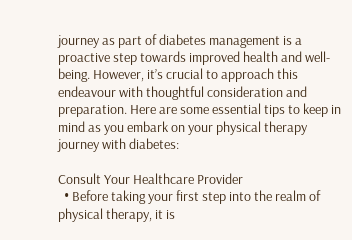journey as part of diabetes management is a proactive step towards improved health and well-being. However, it’s crucial to approach this endeavour with thoughtful consideration and preparation. Here are some essential tips to keep in mind as you embark on your physical therapy journey with diabetes:

Consult Your Healthcare Provider
  • Before taking your first step into the realm of physical therapy, it is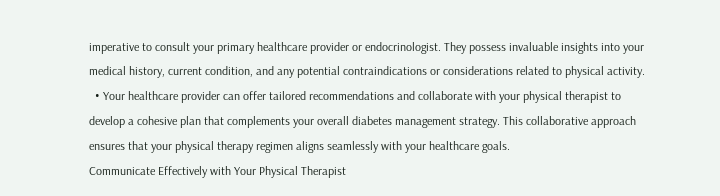imperative to consult your primary healthcare provider or endocrinologist. They possess invaluable insights into your medical history, current condition, and any potential contraindications or considerations related to physical activity.
  • Your healthcare provider can offer tailored recommendations and collaborate with your physical therapist to develop a cohesive plan that complements your overall diabetes management strategy. This collaborative approach ensures that your physical therapy regimen aligns seamlessly with your healthcare goals.
Communicate Effectively with Your Physical Therapist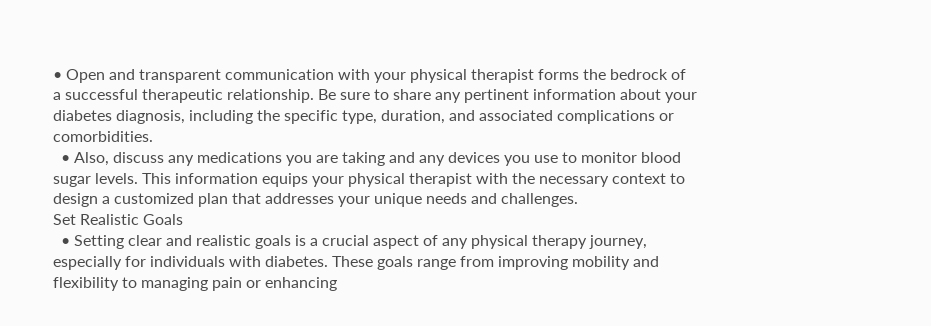• Open and transparent communication with your physical therapist forms the bedrock of a successful therapeutic relationship. Be sure to share any pertinent information about your diabetes diagnosis, including the specific type, duration, and associated complications or comorbidities.
  • Also, discuss any medications you are taking and any devices you use to monitor blood sugar levels. This information equips your physical therapist with the necessary context to design a customized plan that addresses your unique needs and challenges.
Set Realistic Goals
  • Setting clear and realistic goals is a crucial aspect of any physical therapy journey, especially for individuals with diabetes. These goals range from improving mobility and flexibility to managing pain or enhancing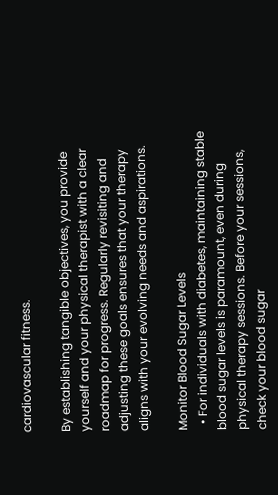cardiovascular fitness.

By establishing tangible objectives, you provide yourself and your physical therapist with a clear roadmap for progress. Regularly revisiting and adjusting these goals ensures that your therapy aligns with your evolving needs and aspirations.

Monitor Blood Sugar Levels
  • For individuals with diabetes, maintaining stable blood sugar levels is paramount, even during physical therapy sessions. Before your sessions, check your blood sugar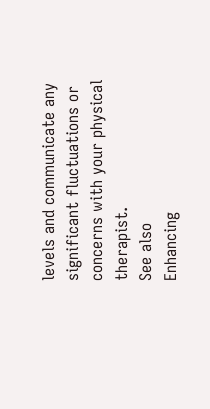levels and communicate any significant fluctuations or concerns with your physical therapist.
See also
Enhancing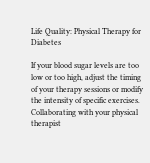Life Quality: Physical Therapy for Diabetes

If your blood sugar levels are too low or too high, adjust the timing of your therapy sessions or modify the intensity of specific exercises. Collaborating with your physical therapist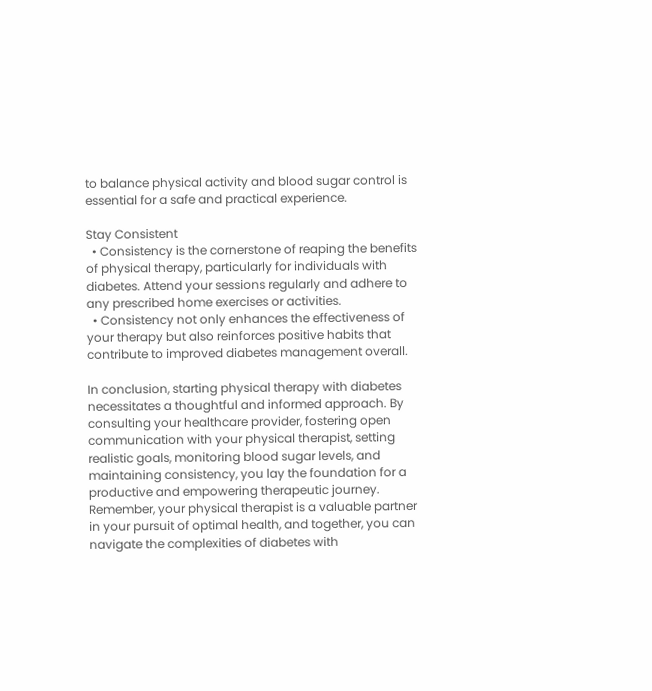to balance physical activity and blood sugar control is essential for a safe and practical experience.

Stay Consistent
  • Consistency is the cornerstone of reaping the benefits of physical therapy, particularly for individuals with diabetes. Attend your sessions regularly and adhere to any prescribed home exercises or activities.
  • Consistency not only enhances the effectiveness of your therapy but also reinforces positive habits that contribute to improved diabetes management overall.

In conclusion, starting physical therapy with diabetes necessitates a thoughtful and informed approach. By consulting your healthcare provider, fostering open communication with your physical therapist, setting realistic goals, monitoring blood sugar levels, and maintaining consistency, you lay the foundation for a productive and empowering therapeutic journey. Remember, your physical therapist is a valuable partner in your pursuit of optimal health, and together, you can navigate the complexities of diabetes with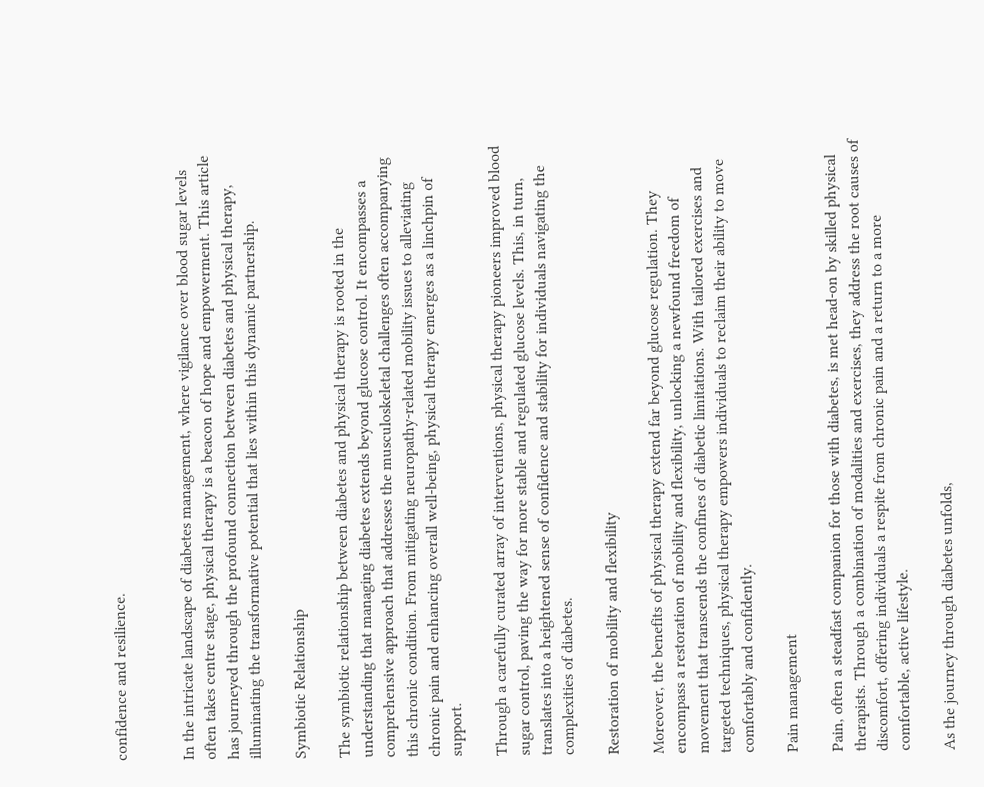confidence and resilience.


In the intricate landscape of diabetes management, where vigilance over blood sugar levels often takes centre stage, physical therapy is a beacon of hope and empowerment. This article has journeyed through the profound connection between diabetes and physical therapy, illuminating the transformative potential that lies within this dynamic partnership.

Symbiotic Relationship

The symbiotic relationship between diabetes and physical therapy is rooted in the understanding that managing diabetes extends beyond glucose control. It encompasses a comprehensive approach that addresses the musculoskeletal challenges often accompanying this chronic condition. From mitigating neuropathy-related mobility issues to alleviating chronic pain and enhancing overall well-being, physical therapy emerges as a linchpin of support.

Through a carefully curated array of interventions, physical therapy pioneers improved blood sugar control, paving the way for more stable and regulated glucose levels. This, in turn, translates into a heightened sense of confidence and stability for individuals navigating the complexities of diabetes.

Restoration of mobility and flexibility

Moreover, the benefits of physical therapy extend far beyond glucose regulation. They encompass a restoration of mobility and flexibility, unlocking a newfound freedom of movement that transcends the confines of diabetic limitations. With tailored exercises and targeted techniques, physical therapy empowers individuals to reclaim their ability to move comfortably and confidently.

Pain management

Pain, often a steadfast companion for those with diabetes, is met head-on by skilled physical therapists. Through a combination of modalities and exercises, they address the root causes of discomfort, offering individuals a respite from chronic pain and a return to a more comfortable, active lifestyle.

As the journey through diabetes unfolds,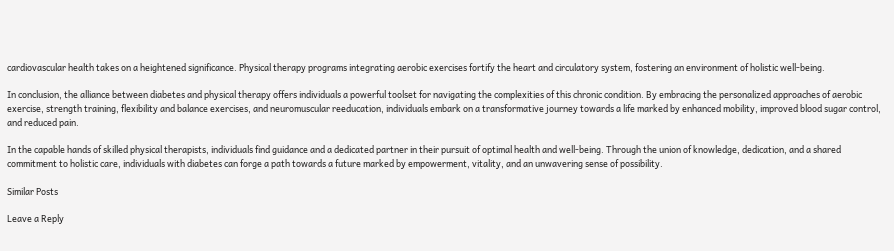cardiovascular health takes on a heightened significance. Physical therapy programs integrating aerobic exercises fortify the heart and circulatory system, fostering an environment of holistic well-being.

In conclusion, the alliance between diabetes and physical therapy offers individuals a powerful toolset for navigating the complexities of this chronic condition. By embracing the personalized approaches of aerobic exercise, strength training, flexibility and balance exercises, and neuromuscular reeducation, individuals embark on a transformative journey towards a life marked by enhanced mobility, improved blood sugar control, and reduced pain.

In the capable hands of skilled physical therapists, individuals find guidance and a dedicated partner in their pursuit of optimal health and well-being. Through the union of knowledge, dedication, and a shared commitment to holistic care, individuals with diabetes can forge a path towards a future marked by empowerment, vitality, and an unwavering sense of possibility.

Similar Posts

Leave a Reply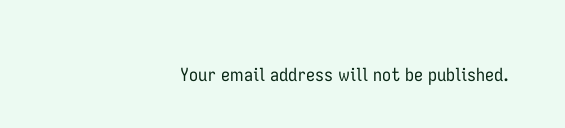Your email address will not be published.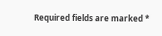Required fields are marked *